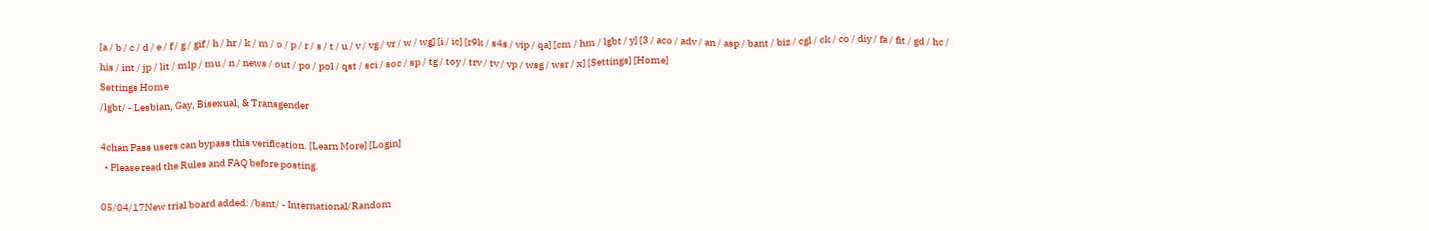[a / b / c / d / e / f / g / gif / h / hr / k / m / o / p / r / s / t / u / v / vg / vr / w / wg] [i / ic] [r9k / s4s / vip / qa] [cm / hm / lgbt / y] [3 / aco / adv / an / asp / bant / biz / cgl / ck / co / diy / fa / fit / gd / hc / his / int / jp / lit / mlp / mu / n / news / out / po / pol / qst / sci / soc / sp / tg / toy / trv / tv / vp / wsg / wsr / x] [Settings] [Home]
Settings Home
/lgbt/ - Lesbian, Gay, Bisexual, & Transgender

4chan Pass users can bypass this verification. [Learn More] [Login]
  • Please read the Rules and FAQ before posting.

05/04/17New trial board added: /bant/ - International/Random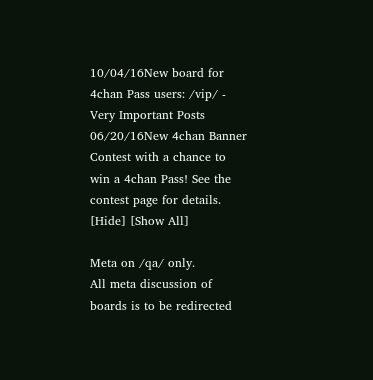10/04/16New board for 4chan Pass users: /vip/ - Very Important Posts
06/20/16New 4chan Banner Contest with a chance to win a 4chan Pass! See the contest page for details.
[Hide] [Show All]

Meta on /qa/ only.
All meta discussion of boards is to be redirected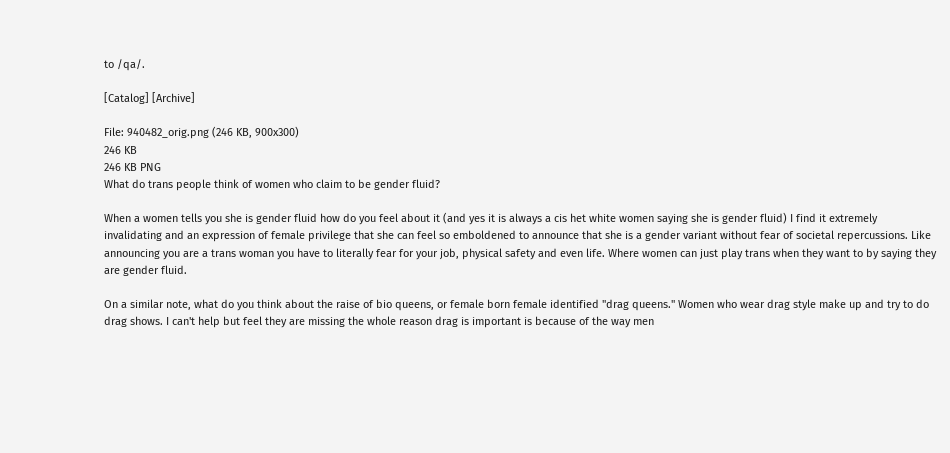to /qa/.

[Catalog] [Archive]

File: 940482_orig.png (246 KB, 900x300)
246 KB
246 KB PNG
What do trans people think of women who claim to be gender fluid?

When a women tells you she is gender fluid how do you feel about it (and yes it is always a cis het white women saying she is gender fluid) I find it extremely invalidating and an expression of female privilege that she can feel so emboldened to announce that she is a gender variant without fear of societal repercussions. Like announcing you are a trans woman you have to literally fear for your job, physical safety and even life. Where women can just play trans when they want to by saying they are gender fluid.

On a similar note, what do you think about the raise of bio queens, or female born female identified "drag queens." Women who wear drag style make up and try to do drag shows. I can't help but feel they are missing the whole reason drag is important is because of the way men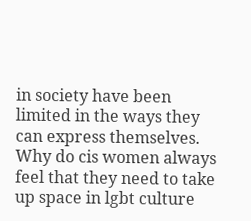in society have been limited in the ways they can express themselves. Why do cis women always feel that they need to take up space in lgbt culture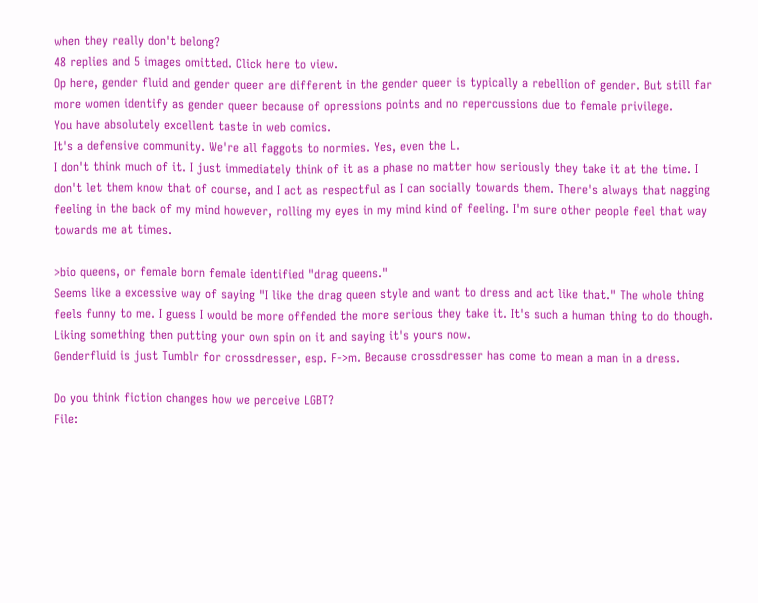when they really don't belong?
48 replies and 5 images omitted. Click here to view.
Op here, gender fluid and gender queer are different in the gender queer is typically a rebellion of gender. But still far more women identify as gender queer because of opressions points and no repercussions due to female privilege.
You have absolutely excellent taste in web comics.
It's a defensive community. We're all faggots to normies. Yes, even the L.
I don't think much of it. I just immediately think of it as a phase no matter how seriously they take it at the time. I don't let them know that of course, and I act as respectful as I can socially towards them. There's always that nagging feeling in the back of my mind however, rolling my eyes in my mind kind of feeling. I'm sure other people feel that way towards me at times.

>bio queens, or female born female identified "drag queens."
Seems like a excessive way of saying "I like the drag queen style and want to dress and act like that." The whole thing feels funny to me. I guess I would be more offended the more serious they take it. It's such a human thing to do though. Liking something then putting your own spin on it and saying it's yours now.
Genderfluid is just Tumblr for crossdresser, esp. F->m. Because crossdresser has come to mean a man in a dress.

Do you think fiction changes how we perceive LGBT?
File: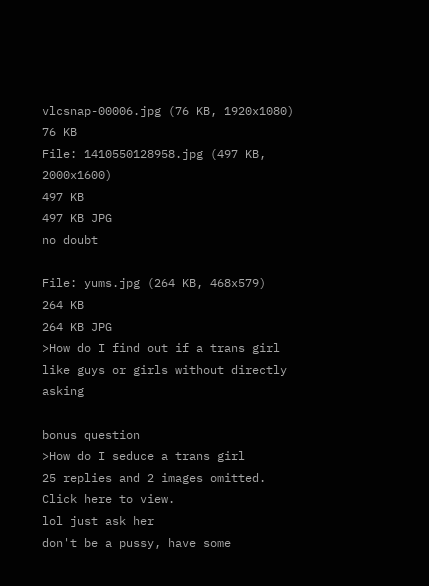vlcsnap-00006.jpg (76 KB, 1920x1080)
76 KB
File: 1410550128958.jpg (497 KB, 2000x1600)
497 KB
497 KB JPG
no doubt

File: yums.jpg (264 KB, 468x579)
264 KB
264 KB JPG
>How do I find out if a trans girl like guys or girls without directly asking

bonus question
>How do I seduce a trans girl
25 replies and 2 images omitted. Click here to view.
lol just ask her
don't be a pussy, have some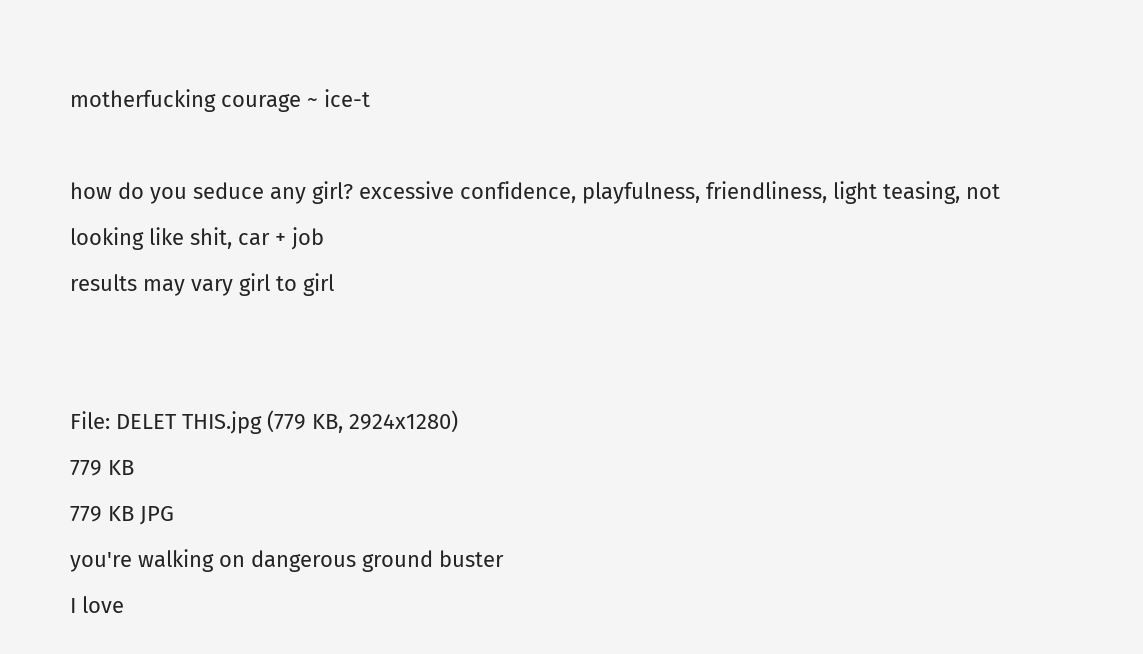motherfucking courage ~ ice-t

how do you seduce any girl? excessive confidence, playfulness, friendliness, light teasing, not looking like shit, car + job
results may vary girl to girl


File: DELET THIS.jpg (779 KB, 2924x1280)
779 KB
779 KB JPG
you're walking on dangerous ground buster
I love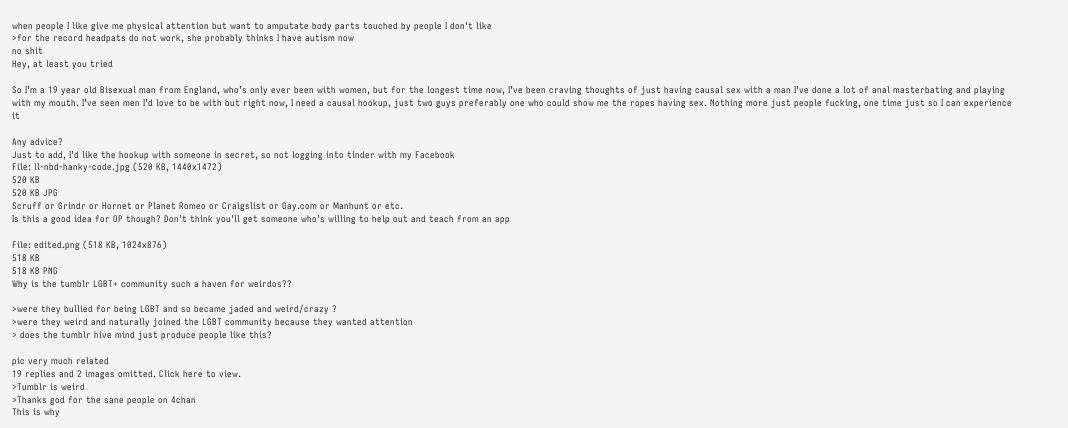when people I like give me physical attention but want to amputate body parts touched by people I don't like
>for the record headpats do not work, she probably thinks I have autism now
no shit
Hey, at least you tried

So I’m a 19 year old Bisexual man from England, who’s only ever been with women, but for the longest time now, I’ve been craving thoughts of just having causal sex with a man I’ve done a lot of anal masterbating and playing with my mouth. I’ve seen men I’d love to be with but right now, I need a causal hookup, just two guys preferably one who could show me the ropes having sex. Nothing more just people fucking, one time just so I can experience it

Any advice?
Just to add, I’d like the hookup with someone in secret, so not logging into tinder with my Facebook
File: ll-nbd-hanky-code.jpg (520 KB, 1440x1472)
520 KB
520 KB JPG
Scruff or Grindr or Hornet or Planet Romeo or Craigslist or Gay.com or Manhunt or etc.
Is this a good idea for OP though? Don't think you'll get someone who's willing to help out and teach from an app

File: edited.png (518 KB, 1024x876)
518 KB
518 KB PNG
Why is the tumblr LGBT+ community such a haven for weirdos??

>were they bullied for being LGBT and so became jaded and weird/crazy ?
>were they weird and naturally joined the LGBT community because they wanted attention
> does the tumblr hive mind just produce people like this?

pic very much related
19 replies and 2 images omitted. Click here to view.
>Tumblr is weird
>Thanks god for the sane people on 4chan
This is why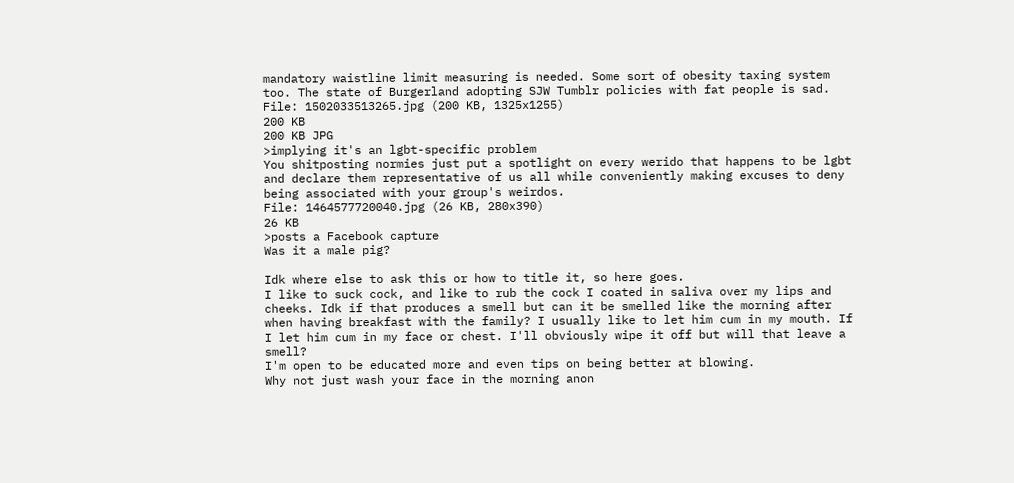mandatory waistline limit measuring is needed. Some sort of obesity taxing system too. The state of Burgerland adopting SJW Tumblr policies with fat people is sad.
File: 1502033513265.jpg (200 KB, 1325x1255)
200 KB
200 KB JPG
>implying it's an lgbt-specific problem
You shitposting normies just put a spotlight on every werido that happens to be lgbt and declare them representative of us all while conveniently making excuses to deny being associated with your group's weirdos.
File: 1464577720040.jpg (26 KB, 280x390)
26 KB
>posts a Facebook capture
Was it a male pig?

Idk where else to ask this or how to title it, so here goes.
I like to suck cock, and like to rub the cock I coated in saliva over my lips and cheeks. Idk if that produces a smell but can it be smelled like the morning after when having breakfast with the family? I usually like to let him cum in my mouth. If I let him cum in my face or chest. I'll obviously wipe it off but will that leave a smell?
I'm open to be educated more and even tips on being better at blowing.
Why not just wash your face in the morning anon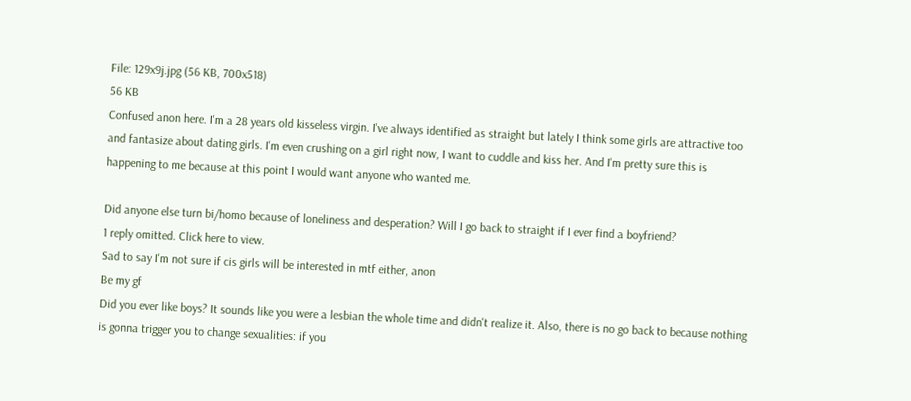File: 129x9j.jpg (56 KB, 700x518)
56 KB
Confused anon here. I'm a 28 years old kisseless virgin. I've always identified as straight but lately I think some girls are attractive too and fantasize about dating girls. I'm even crushing on a girl right now, I want to cuddle and kiss her. And I'm pretty sure this is happening to me because at this point I would want anyone who wanted me.

Did anyone else turn bi/homo because of loneliness and desperation? Will I go back to straight if I ever find a boyfriend?
1 reply omitted. Click here to view.
Sad to say I'm not sure if cis girls will be interested in mtf either, anon
Be my gf
Did you ever like boys? It sounds like you were a lesbian the whole time and didn't realize it. Also, there is no go back to because nothing is gonna trigger you to change sexualities: if you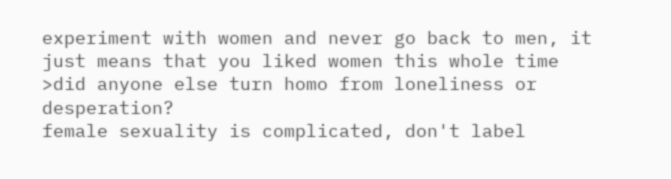experiment with women and never go back to men, it just means that you liked women this whole time
>did anyone else turn homo from loneliness or desperation?
female sexuality is complicated, don't label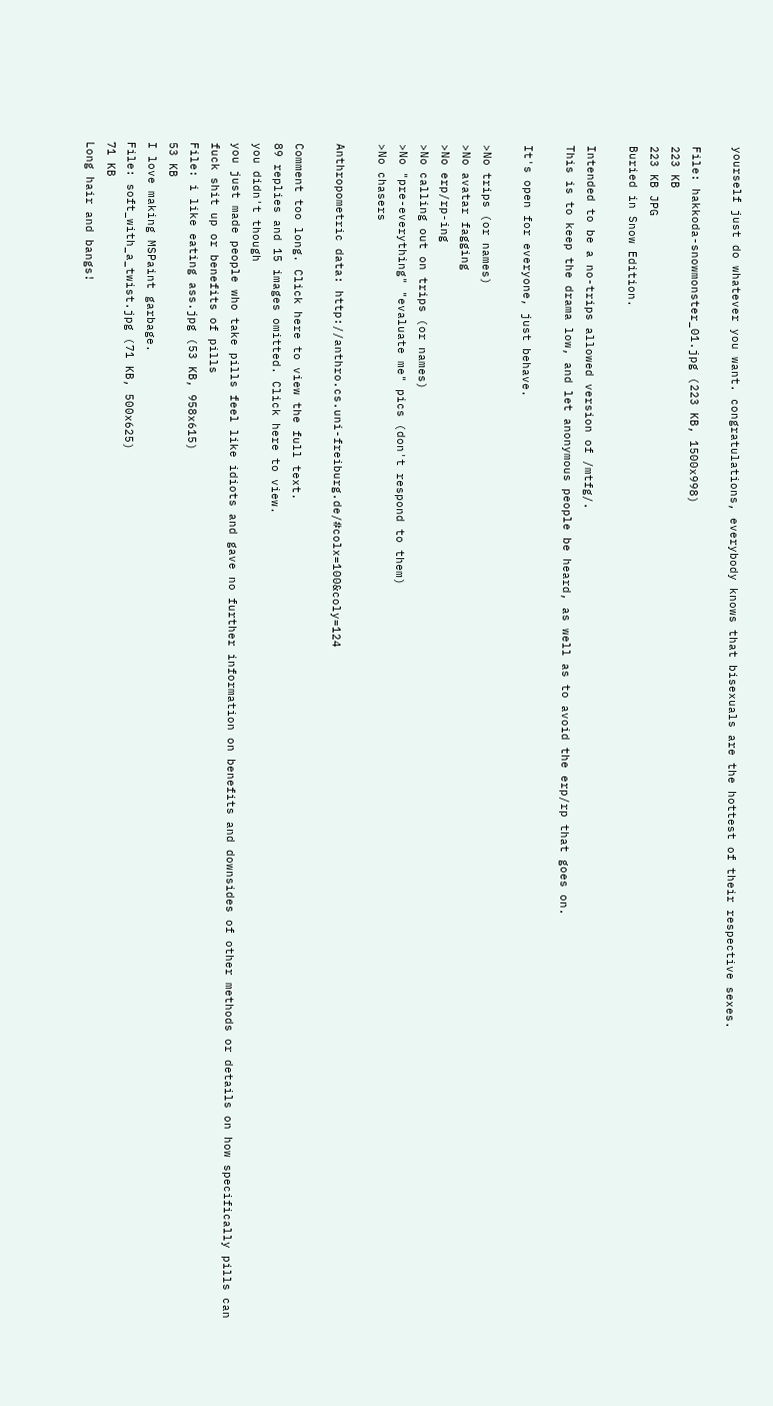yourself just do whatever you want. congratulations, everybody knows that bisexuals are the hottest of their respective sexes.

File: hakkoda-snowmonster_01.jpg (223 KB, 1500x998)
223 KB
223 KB JPG
Buried in Snow Edition.

Intended to be a no-trips allowed version of /mtfg/.
This is to keep the drama low, and let anonymous people be heard, as well as to avoid the erp/rp that goes on.

It's open for everyone, just behave.

>No trips (or names)
>No avatar fagging
>No erp/rp-ing
>No calling out on trips (or names)
>No "pre-everything" "evaluate me" pics (don't respond to them)
>No chasers

Anthropometric data: http://anthro.cs.uni-freiburg.de/#colx=100&coly=124

Comment too long. Click here to view the full text.
89 replies and 15 images omitted. Click here to view.
you didn't though
you just made people who take pills feel like idiots and gave no further information on benefits and downsides of other methods or details on how specifically pills can fuck shit up or benefits of pills
File: i like eating ass.jpg (53 KB, 958x615)
53 KB
I love making MSPaint garbage.
File: soft_with_a_twist.jpg (71 KB, 500x625)
71 KB
Long hair and bangs!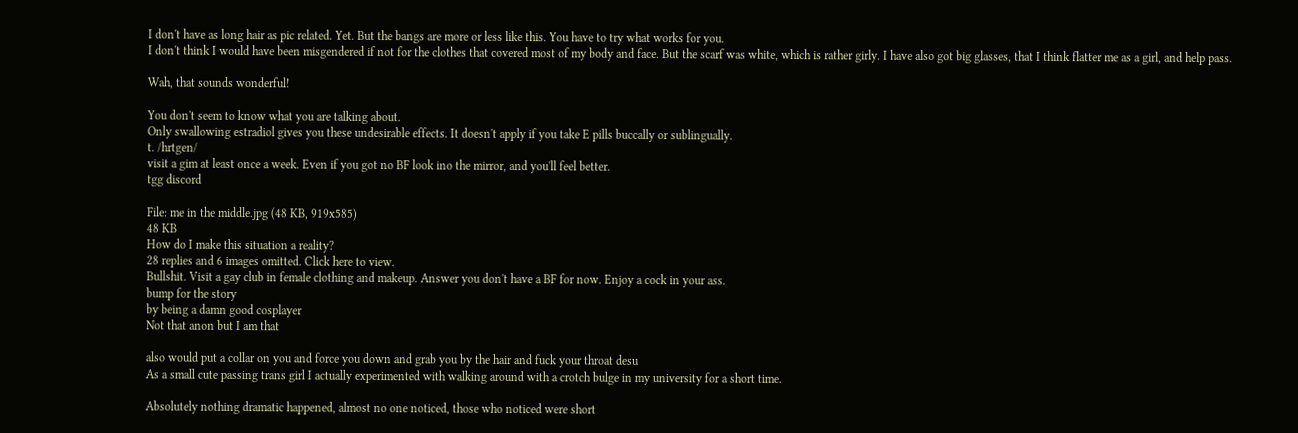I don't have as long hair as pic related. Yet. But the bangs are more or less like this. You have to try what works for you.
I don't think I would have been misgendered if not for the clothes that covered most of my body and face. But the scarf was white, which is rather girly. I have also got big glasses, that I think flatter me as a girl, and help pass.

Wah, that sounds wonderful!

You don't seem to know what you are talking about.
Only swallowing estradiol gives you these undesirable effects. It doesn't apply if you take E pills buccally or sublingually.
t. /hrtgen/
visit a gim at least once a week. Even if you got no BF look ino the mirror, and you'll feel better.
tgg discord

File: me in the middle.jpg (48 KB, 919x585)
48 KB
How do I make this situation a reality?
28 replies and 6 images omitted. Click here to view.
Bullshit. Visit a gay club in female clothing and makeup. Answer you don't have a BF for now. Enjoy a cock in your ass.
bump for the story
by being a damn good cosplayer
Not that anon but I am that

also would put a collar on you and force you down and grab you by the hair and fuck your throat desu
As a small cute passing trans girl I actually experimented with walking around with a crotch bulge in my university for a short time.

Absolutely nothing dramatic happened, almost no one noticed, those who noticed were short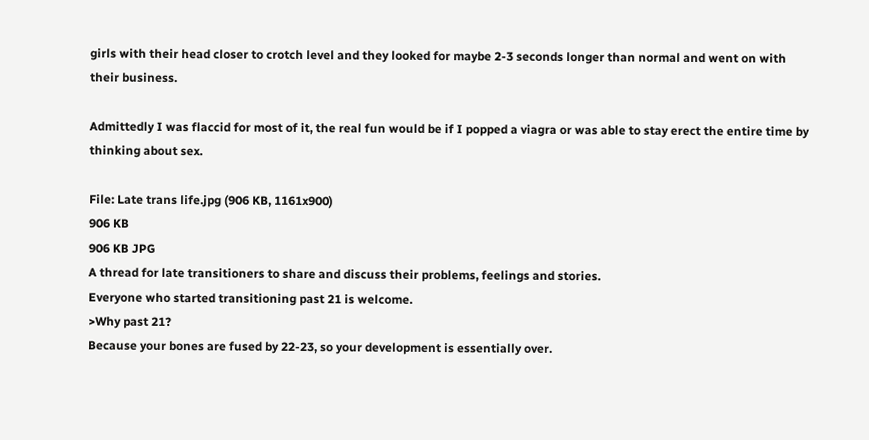girls with their head closer to crotch level and they looked for maybe 2-3 seconds longer than normal and went on with their business.

Admittedly I was flaccid for most of it, the real fun would be if I popped a viagra or was able to stay erect the entire time by thinking about sex.

File: Late trans life.jpg (906 KB, 1161x900)
906 KB
906 KB JPG
A thread for late transitioners to share and discuss their problems, feelings and stories.
Everyone who started transitioning past 21 is welcome.
>Why past 21?
Because your bones are fused by 22-23, so your development is essentially over.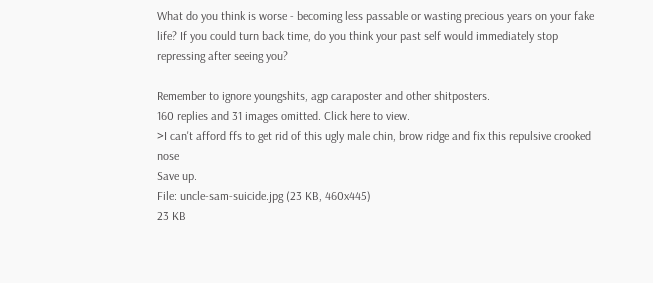What do you think is worse - becoming less passable or wasting precious years on your fake life? If you could turn back time, do you think your past self would immediately stop repressing after seeing you?

Remember to ignore youngshits, agp caraposter and other shitposters.
160 replies and 31 images omitted. Click here to view.
>I can't afford ffs to get rid of this ugly male chin, brow ridge and fix this repulsive crooked nose
Save up.
File: uncle-sam-suicide.jpg (23 KB, 460x445)
23 KB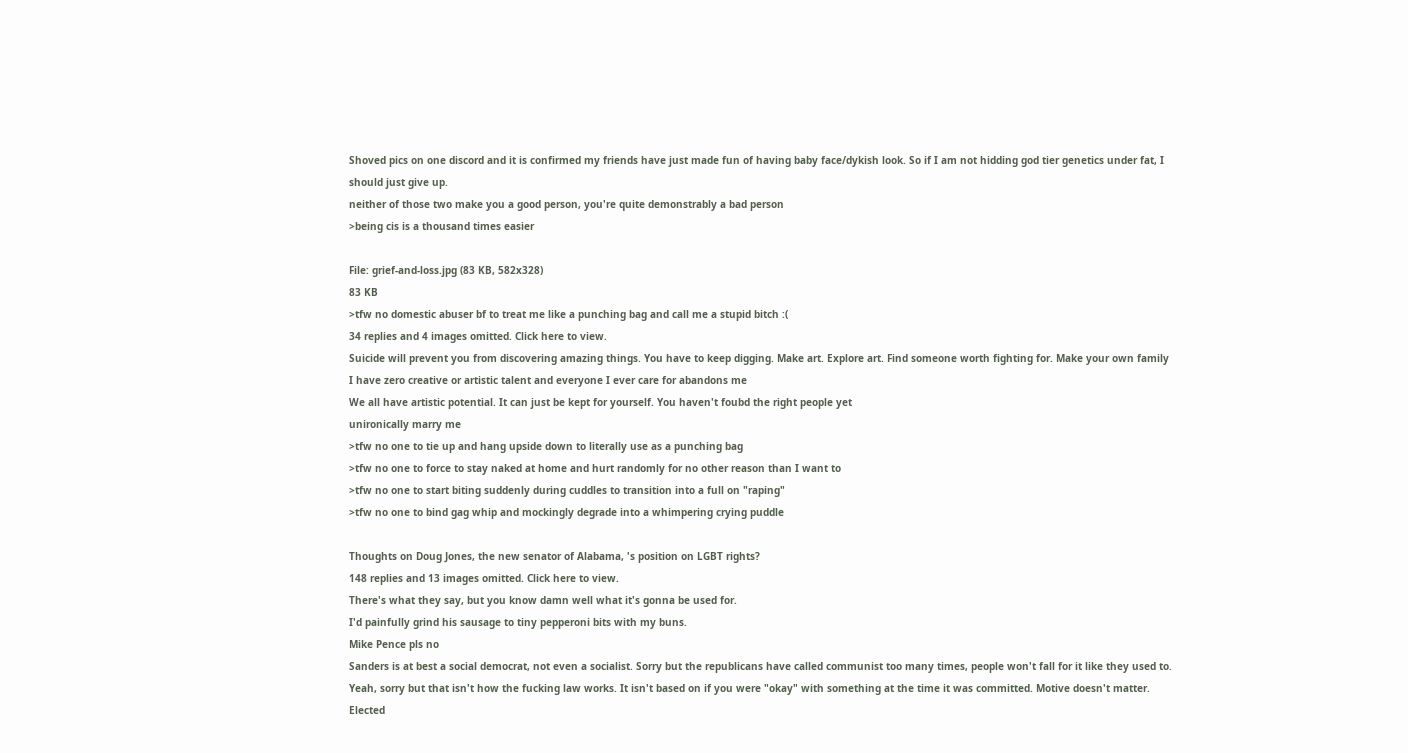Shoved pics on one discord and it is confirmed my friends have just made fun of having baby face/dykish look. So if I am not hidding god tier genetics under fat, I should just give up.
neither of those two make you a good person, you're quite demonstrably a bad person
>being cis is a thousand times easier

File: grief-and-loss.jpg (83 KB, 582x328)
83 KB
>tfw no domestic abuser bf to treat me like a punching bag and call me a stupid bitch :(
34 replies and 4 images omitted. Click here to view.
Suicide will prevent you from discovering amazing things. You have to keep digging. Make art. Explore art. Find someone worth fighting for. Make your own family
I have zero creative or artistic talent and everyone I ever care for abandons me
We all have artistic potential. It can just be kept for yourself. You haven't foubd the right people yet
unironically marry me
>tfw no one to tie up and hang upside down to literally use as a punching bag
>tfw no one to force to stay naked at home and hurt randomly for no other reason than I want to
>tfw no one to start biting suddenly during cuddles to transition into a full on "raping"
>tfw no one to bind gag whip and mockingly degrade into a whimpering crying puddle

Thoughts on Doug Jones, the new senator of Alabama, 's position on LGBT rights?
148 replies and 13 images omitted. Click here to view.
There's what they say, but you know damn well what it's gonna be used for.
I'd painfully grind his sausage to tiny pepperoni bits with my buns.
Mike Pence pls no
Sanders is at best a social democrat, not even a socialist. Sorry but the republicans have called communist too many times, people won't fall for it like they used to.
Yeah, sorry but that isn't how the fucking law works. It isn't based on if you were "okay" with something at the time it was committed. Motive doesn't matter. Elected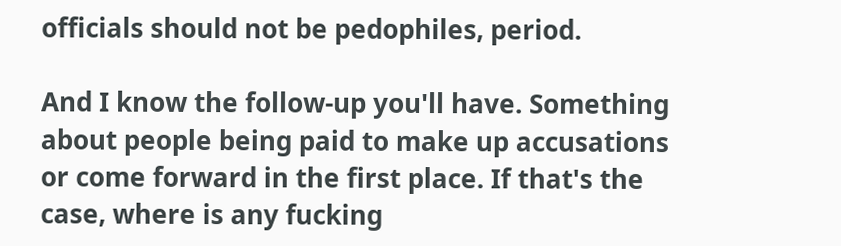officials should not be pedophiles, period.

And I know the follow-up you'll have. Something about people being paid to make up accusations or come forward in the first place. If that's the case, where is any fucking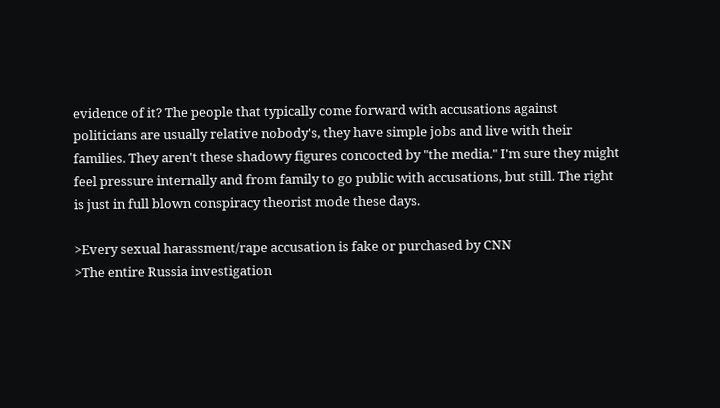evidence of it? The people that typically come forward with accusations against politicians are usually relative nobody's, they have simple jobs and live with their families. They aren't these shadowy figures concocted by "the media." I'm sure they might feel pressure internally and from family to go public with accusations, but still. The right is just in full blown conspiracy theorist mode these days.

>Every sexual harassment/rape accusation is fake or purchased by CNN
>The entire Russia investigation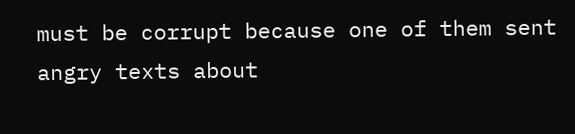must be corrupt because one of them sent angry texts about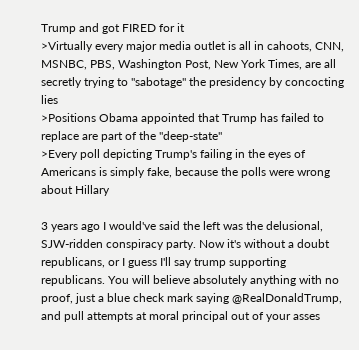Trump and got FIRED for it
>Virtually every major media outlet is all in cahoots, CNN, MSNBC, PBS, Washington Post, New York Times, are all secretly trying to "sabotage" the presidency by concocting lies
>Positions Obama appointed that Trump has failed to replace are part of the "deep-state"
>Every poll depicting Trump's failing in the eyes of Americans is simply fake, because the polls were wrong about Hillary

3 years ago I would've said the left was the delusional, SJW-ridden conspiracy party. Now it's without a doubt republicans, or I guess I'll say trump supporting republicans. You will believe absolutely anything with no proof, just a blue check mark saying @RealDonaldTrump, and pull attempts at moral principal out of your asses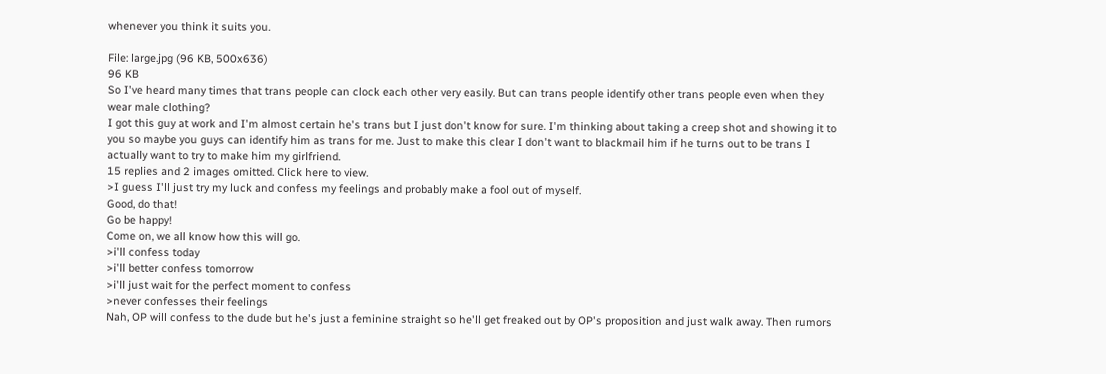whenever you think it suits you.

File: large.jpg (96 KB, 500x636)
96 KB
So I've heard many times that trans people can clock each other very easily. But can trans people identify other trans people even when they wear male clothing?
I got this guy at work and I'm almost certain he's trans but I just don't know for sure. I'm thinking about taking a creep shot and showing it to you so maybe you guys can identify him as trans for me. Just to make this clear I don't want to blackmail him if he turns out to be trans I actually want to try to make him my girlfriend.
15 replies and 2 images omitted. Click here to view.
>I guess I'll just try my luck and confess my feelings and probably make a fool out of myself.
Good, do that!
Go be happy!
Come on, we all know how this will go.
>i'll confess today
>i'll better confess tomorrow
>i'll just wait for the perfect moment to confess
>never confesses their feelings
Nah, OP will confess to the dude but he's just a feminine straight so he'll get freaked out by OP's proposition and just walk away. Then rumors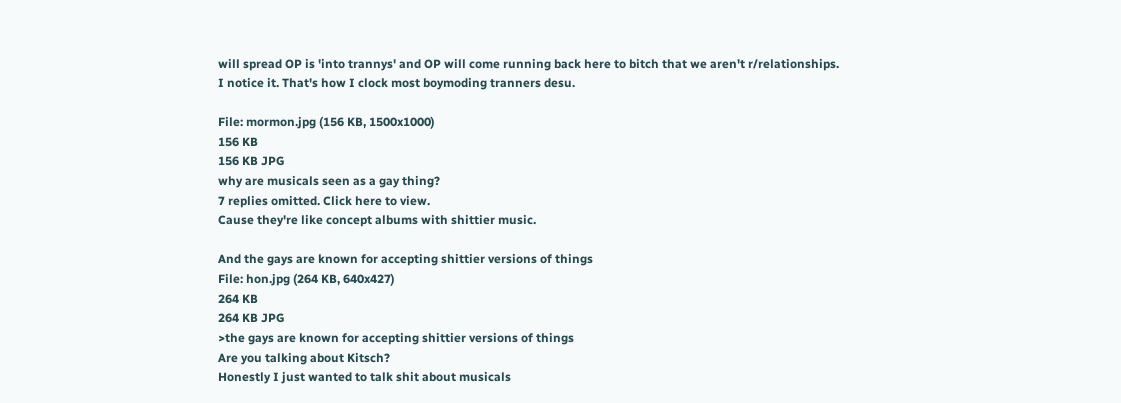will spread OP is 'into trannys' and OP will come running back here to bitch that we aren't r/relationships.
I notice it. That's how I clock most boymoding tranners desu.

File: mormon.jpg (156 KB, 1500x1000)
156 KB
156 KB JPG
why are musicals seen as a gay thing?
7 replies omitted. Click here to view.
Cause they're like concept albums with shittier music.

And the gays are known for accepting shittier versions of things
File: hon.jpg (264 KB, 640x427)
264 KB
264 KB JPG
>the gays are known for accepting shittier versions of things
Are you talking about Kitsch?
Honestly I just wanted to talk shit about musicals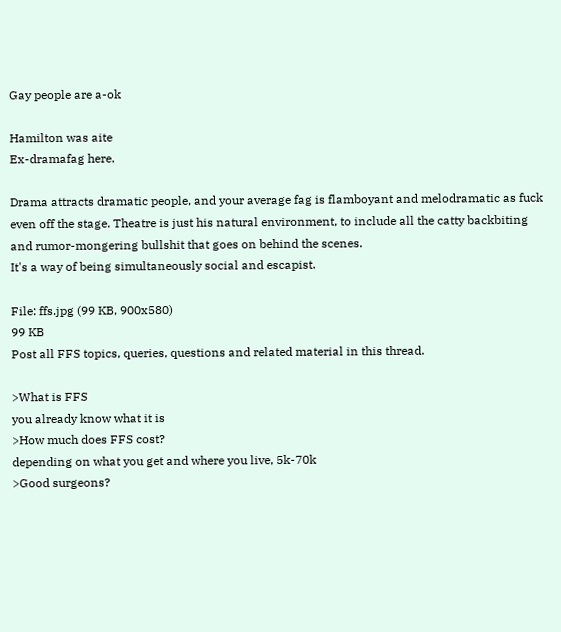Gay people are a-ok

Hamilton was aite
Ex-dramafag here.

Drama attracts dramatic people, and your average fag is flamboyant and melodramatic as fuck even off the stage. Theatre is just his natural environment, to include all the catty backbiting and rumor-mongering bullshit that goes on behind the scenes.
It's a way of being simultaneously social and escapist.

File: ffs.jpg (99 KB, 900x580)
99 KB
Post all FFS topics, queries, questions and related material in this thread.

>What is FFS
you already know what it is
>How much does FFS cost?
depending on what you get and where you live, 5k-70k
>Good surgeons?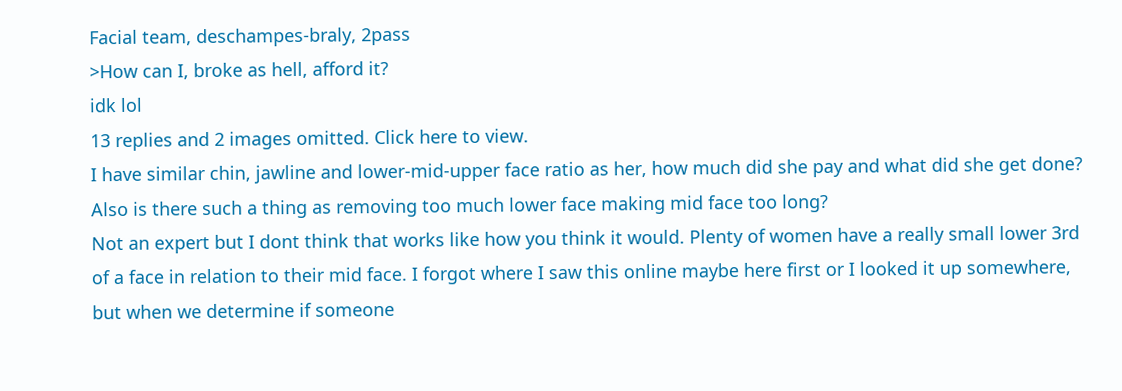Facial team, deschampes-braly, 2pass
>How can I, broke as hell, afford it?
idk lol
13 replies and 2 images omitted. Click here to view.
I have similar chin, jawline and lower-mid-upper face ratio as her, how much did she pay and what did she get done?
Also is there such a thing as removing too much lower face making mid face too long?
Not an expert but I dont think that works like how you think it would. Plenty of women have a really small lower 3rd of a face in relation to their mid face. I forgot where I saw this online maybe here first or I looked it up somewhere, but when we determine if someone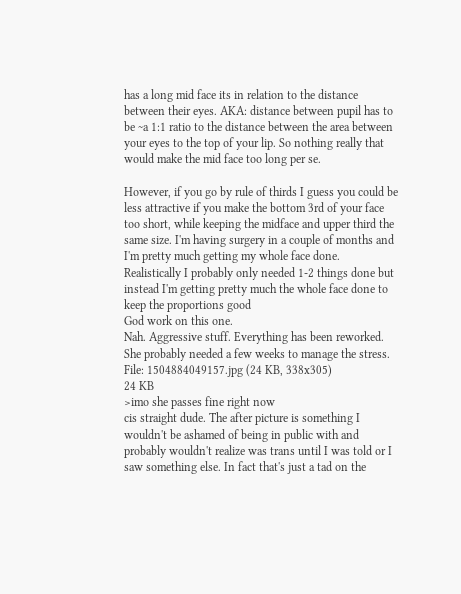has a long mid face its in relation to the distance between their eyes. AKA: distance between pupil has to be ~a 1:1 ratio to the distance between the area between your eyes to the top of your lip. So nothing really that would make the mid face too long per se.

However, if you go by rule of thirds I guess you could be less attractive if you make the bottom 3rd of your face too short, while keeping the midface and upper third the same size. I'm having surgery in a couple of months and I'm pretty much getting my whole face done. Realistically I probably only needed 1-2 things done but instead I'm getting pretty much the whole face done to keep the proportions good
God work on this one.
Nah. Aggressive stuff. Everything has been reworked. She probably needed a few weeks to manage the stress.
File: 1504884049157.jpg (24 KB, 338x305)
24 KB
>imo she passes fine right now
cis straight dude. The after picture is something I wouldn't be ashamed of being in public with and probably wouldn't realize was trans until I was told or I saw something else. In fact that's just a tad on the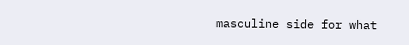masculine side for what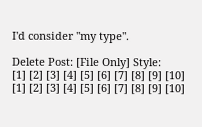I'd consider "my type".

Delete Post: [File Only] Style:
[1] [2] [3] [4] [5] [6] [7] [8] [9] [10]
[1] [2] [3] [4] [5] [6] [7] [8] [9] [10]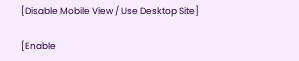[Disable Mobile View / Use Desktop Site]

[Enable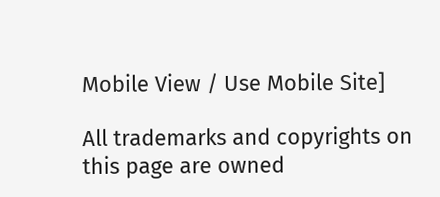Mobile View / Use Mobile Site]

All trademarks and copyrights on this page are owned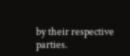by their respective parties.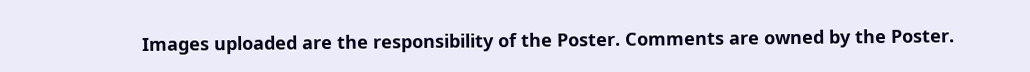Images uploaded are the responsibility of the Poster. Comments are owned by the Poster.